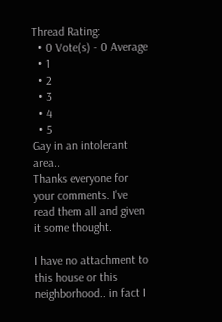Thread Rating:
  • 0 Vote(s) - 0 Average
  • 1
  • 2
  • 3
  • 4
  • 5
Gay in an intolerant area..
Thanks everyone for your comments. I've read them all and given it some thought.

I have no attachment to this house or this neighborhood.. in fact I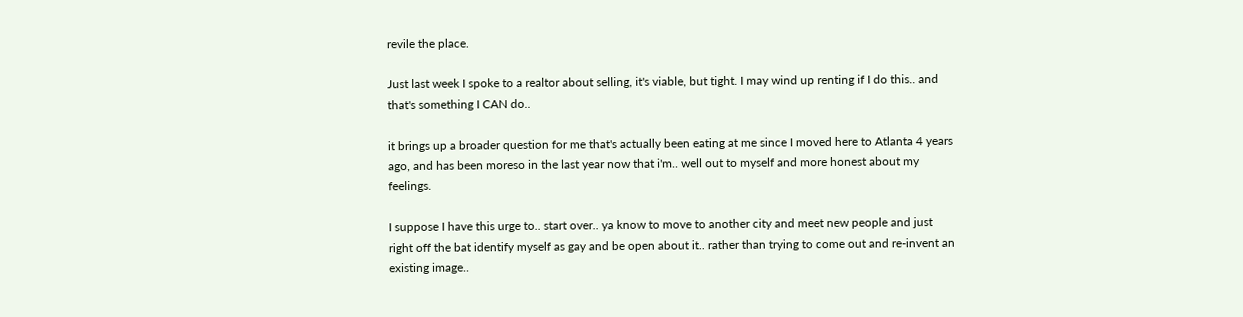revile the place.

Just last week I spoke to a realtor about selling, it's viable, but tight. I may wind up renting if I do this.. and that's something I CAN do..

it brings up a broader question for me that's actually been eating at me since I moved here to Atlanta 4 years ago, and has been moreso in the last year now that i'm.. well out to myself and more honest about my feelings.

I suppose I have this urge to.. start over.. ya know to move to another city and meet new people and just right off the bat identify myself as gay and be open about it.. rather than trying to come out and re-invent an existing image..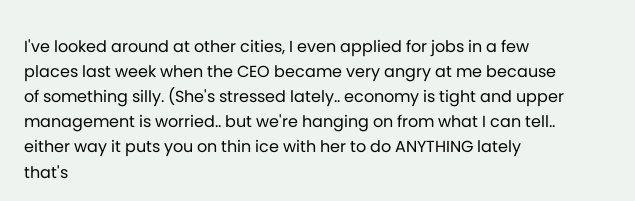I've looked around at other cities, I even applied for jobs in a few places last week when the CEO became very angry at me because of something silly. (She's stressed lately.. economy is tight and upper management is worried.. but we're hanging on from what I can tell.. either way it puts you on thin ice with her to do ANYTHING lately that's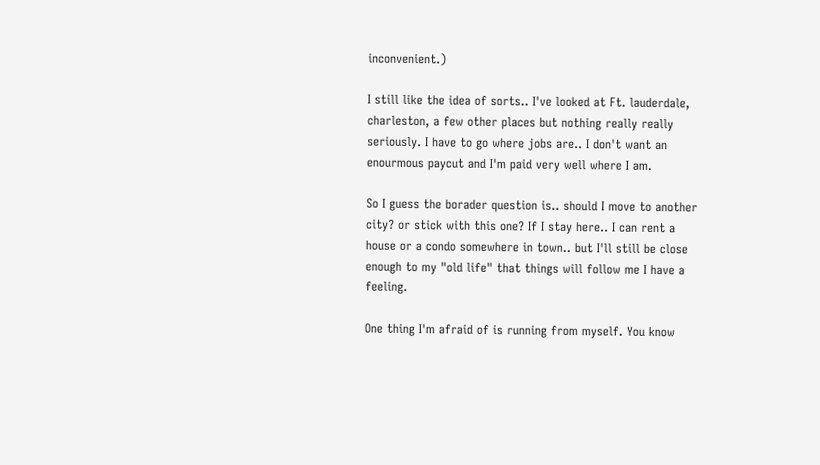inconvenient.)

I still like the idea of sorts.. I've looked at Ft. lauderdale, charleston, a few other places but nothing really really seriously. I have to go where jobs are.. I don't want an enourmous paycut and I'm paid very well where I am.

So I guess the borader question is.. should I move to another city? or stick with this one? If I stay here.. I can rent a house or a condo somewhere in town.. but I'll still be close enough to my "old life" that things will follow me I have a feeling.

One thing I'm afraid of is running from myself. You know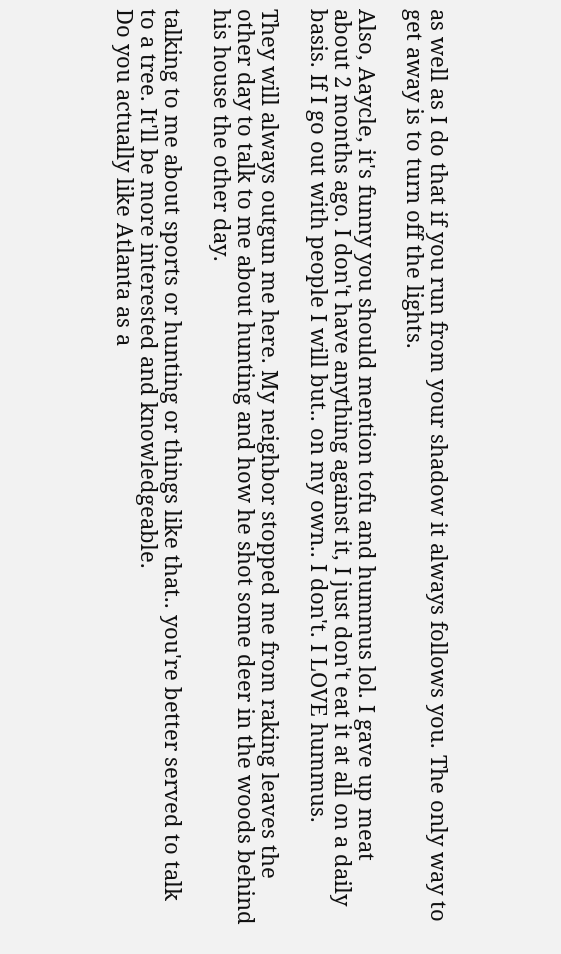as well as I do that if you run from your shadow it always follows you. The only way to get away is to turn off the lights.

Also, Aaycle, it's funny you should mention tofu and hummus lol. I gave up meat about 2 months ago. I don't have anything against it, I just don't eat it at all on a daily basis. If I go out with people I will but.. on my own.. I don't. I LOVE hummus.

They will always outgun me here. My neighbor stopped me from raking leaves the other day to talk to me about hunting and how he shot some deer in the woods behind his house the other day.

talking to me about sports or hunting or things like that.. you're better served to talk to a tree. It'll be more interested and knowledgeable.
Do you actually like Atlanta as a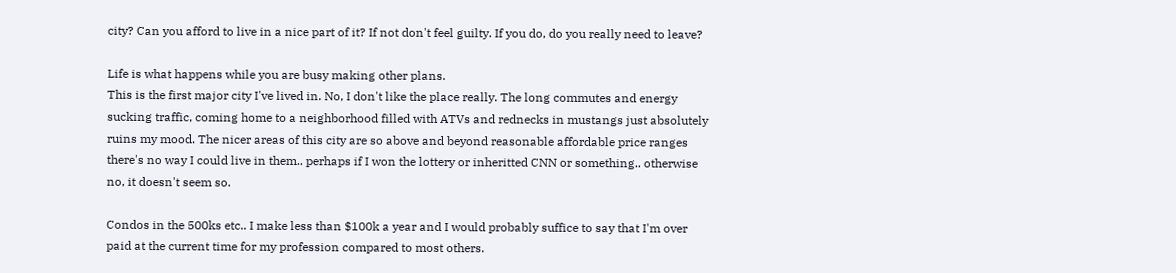city? Can you afford to live in a nice part of it? If not don't feel guilty. If you do, do you really need to leave?

Life is what happens while you are busy making other plans.
This is the first major city I've lived in. No, I don't like the place really. The long commutes and energy sucking traffic, coming home to a neighborhood filled with ATVs and rednecks in mustangs just absolutely ruins my mood. The nicer areas of this city are so above and beyond reasonable affordable price ranges there's no way I could live in them.. perhaps if I won the lottery or inheritted CNN or something.. otherwise no, it doesn't seem so.

Condos in the 500ks etc.. I make less than $100k a year and I would probably suffice to say that I'm over paid at the current time for my profession compared to most others.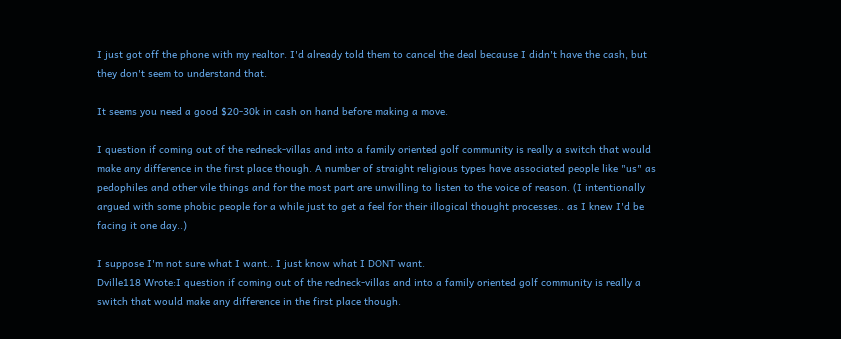I just got off the phone with my realtor. I'd already told them to cancel the deal because I didn't have the cash, but they don't seem to understand that.

It seems you need a good $20-30k in cash on hand before making a move.

I question if coming out of the redneck-villas and into a family oriented golf community is really a switch that would make any difference in the first place though. A number of straight religious types have associated people like "us" as pedophiles and other vile things and for the most part are unwilling to listen to the voice of reason. (I intentionally argued with some phobic people for a while just to get a feel for their illogical thought processes.. as I knew I'd be facing it one day..)

I suppose I'm not sure what I want.. I just know what I DONT want.
Dville118 Wrote:I question if coming out of the redneck-villas and into a family oriented golf community is really a switch that would make any difference in the first place though.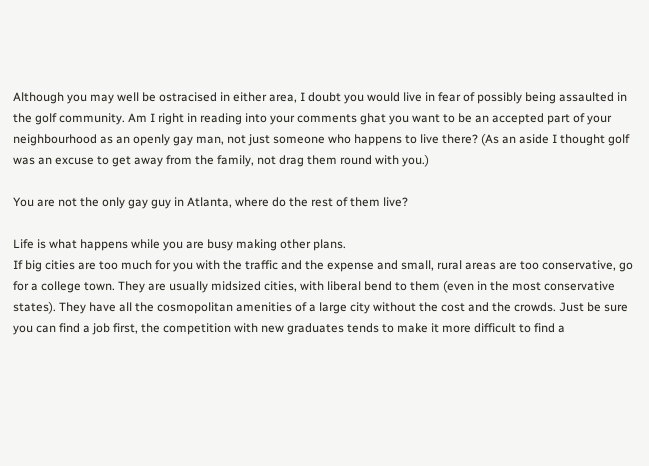Although you may well be ostracised in either area, I doubt you would live in fear of possibly being assaulted in the golf community. Am I right in reading into your comments ghat you want to be an accepted part of your neighbourhood as an openly gay man, not just someone who happens to live there? (As an aside I thought golf was an excuse to get away from the family, not drag them round with you.)

You are not the only gay guy in Atlanta, where do the rest of them live?

Life is what happens while you are busy making other plans.
If big cities are too much for you with the traffic and the expense and small, rural areas are too conservative, go for a college town. They are usually midsized cities, with liberal bend to them (even in the most conservative states). They have all the cosmopolitan amenities of a large city without the cost and the crowds. Just be sure you can find a job first, the competition with new graduates tends to make it more difficult to find a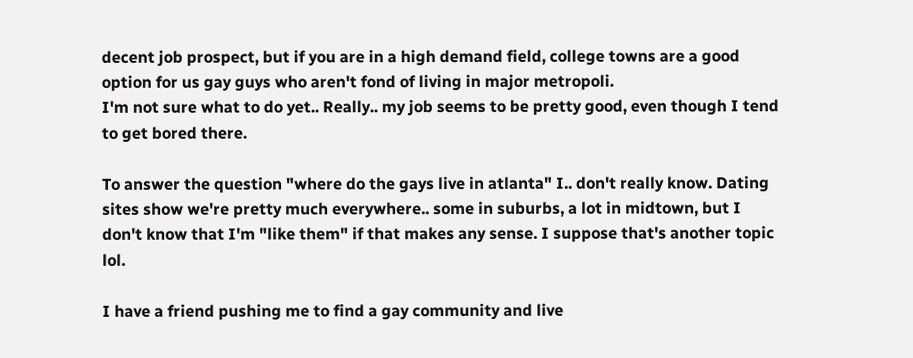decent job prospect, but if you are in a high demand field, college towns are a good option for us gay guys who aren't fond of living in major metropoli.
I'm not sure what to do yet.. Really.. my job seems to be pretty good, even though I tend to get bored there.

To answer the question "where do the gays live in atlanta" I.. don't really know. Dating sites show we're pretty much everywhere.. some in suburbs, a lot in midtown, but I don't know that I'm "like them" if that makes any sense. I suppose that's another topic lol.

I have a friend pushing me to find a gay community and live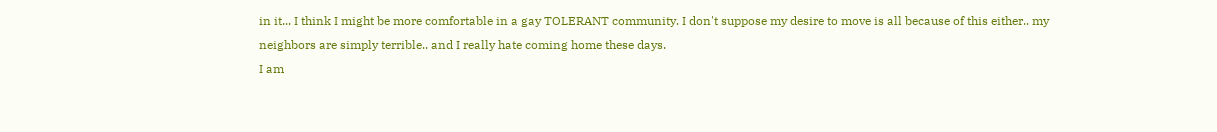in it... I think I might be more comfortable in a gay TOLERANT community. I don't suppose my desire to move is all because of this either.. my neighbors are simply terrible.. and I really hate coming home these days.
I am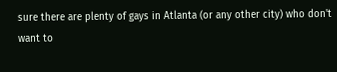sure there are plenty of gays in Atlanta (or any other city) who don't want to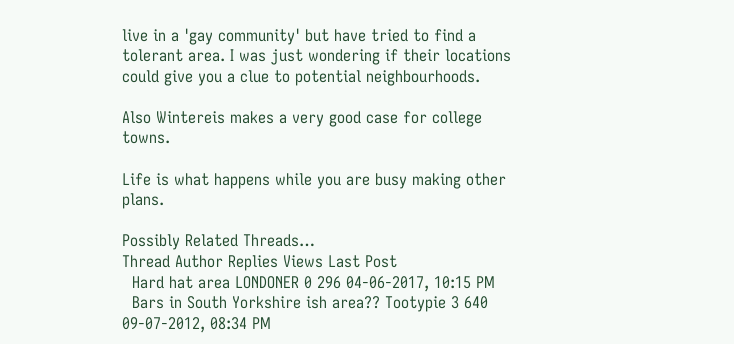live in a 'gay community' but have tried to find a tolerant area. I was just wondering if their locations could give you a clue to potential neighbourhoods.

Also Wintereis makes a very good case for college towns.

Life is what happens while you are busy making other plans.

Possibly Related Threads…
Thread Author Replies Views Last Post
  Hard hat area LONDONER 0 296 04-06-2017, 10:15 PM
  Bars in South Yorkshire ish area?? Tootypie 3 640 09-07-2012, 08:34 PM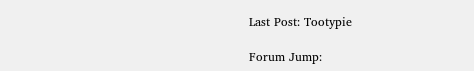Last Post: Tootypie

Forum Jump: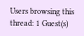Users browsing this thread: 1 Guest(s)